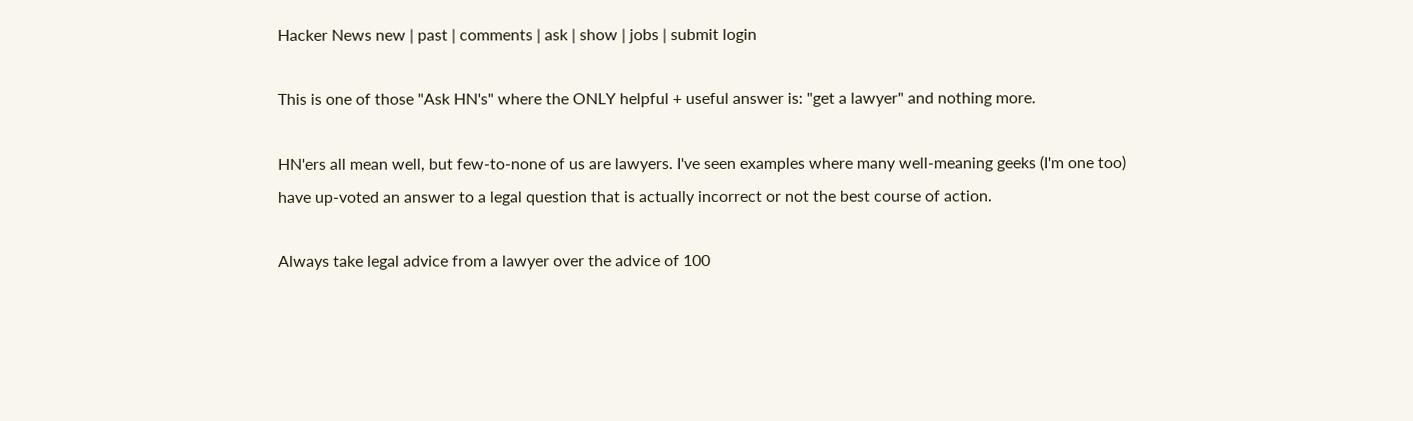Hacker News new | past | comments | ask | show | jobs | submit login

This is one of those "Ask HN's" where the ONLY helpful + useful answer is: "get a lawyer" and nothing more.

HN'ers all mean well, but few-to-none of us are lawyers. I've seen examples where many well-meaning geeks (I'm one too) have up-voted an answer to a legal question that is actually incorrect or not the best course of action.

Always take legal advice from a lawyer over the advice of 100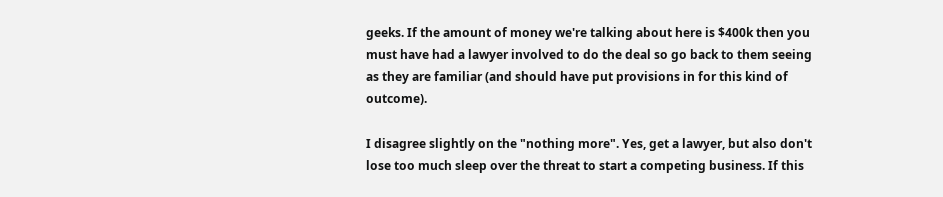geeks. If the amount of money we're talking about here is $400k then you must have had a lawyer involved to do the deal so go back to them seeing as they are familiar (and should have put provisions in for this kind of outcome).

I disagree slightly on the "nothing more". Yes, get a lawyer, but also don't lose too much sleep over the threat to start a competing business. If this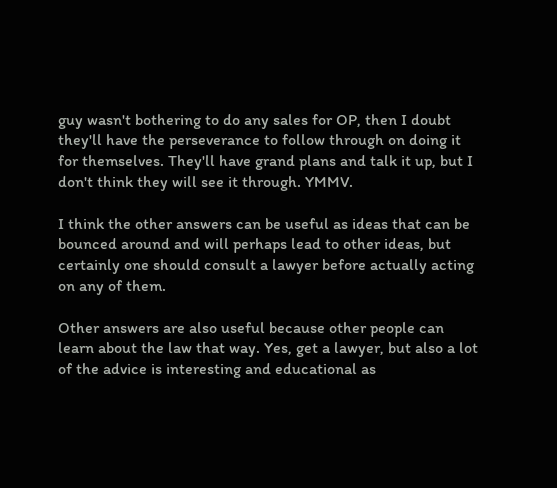guy wasn't bothering to do any sales for OP, then I doubt they'll have the perseverance to follow through on doing it for themselves. They'll have grand plans and talk it up, but I don't think they will see it through. YMMV.

I think the other answers can be useful as ideas that can be bounced around and will perhaps lead to other ideas, but certainly one should consult a lawyer before actually acting on any of them.

Other answers are also useful because other people can learn about the law that way. Yes, get a lawyer, but also a lot of the advice is interesting and educational as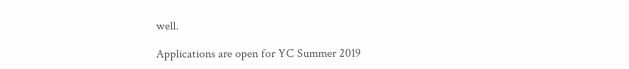well.

Applications are open for YC Summer 2019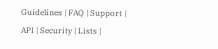Guidelines | FAQ | Support | API | Security | Lists |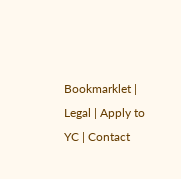Bookmarklet | Legal | Apply to YC | Contact